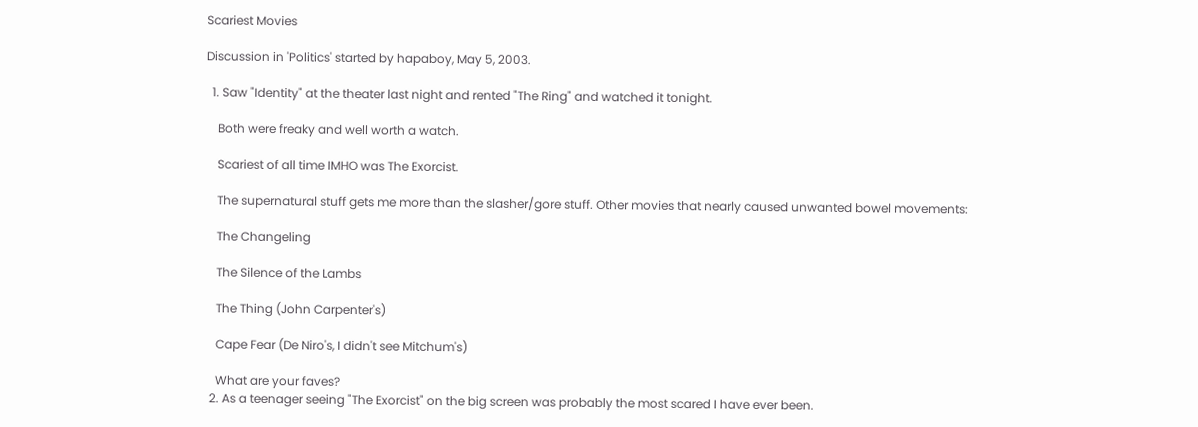Scariest Movies

Discussion in 'Politics' started by hapaboy, May 5, 2003.

  1. Saw "Identity" at the theater last night and rented "The Ring" and watched it tonight.

    Both were freaky and well worth a watch.

    Scariest of all time IMHO was The Exorcist.

    The supernatural stuff gets me more than the slasher/gore stuff. Other movies that nearly caused unwanted bowel movements:

    The Changeling

    The Silence of the Lambs

    The Thing (John Carpenter's)

    Cape Fear (De Niro's, I didn't see Mitchum's)

    What are your faves?
  2. As a teenager seeing "The Exorcist" on the big screen was probably the most scared I have ever been.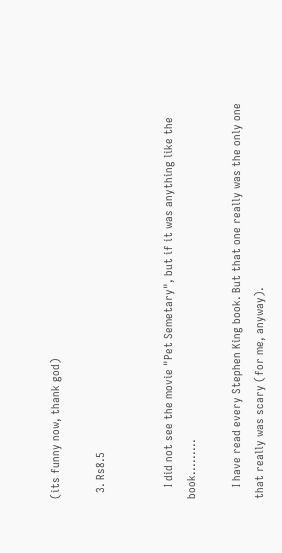(its funny now, thank god)

  3. Rs8.5


    I did not see the movie "Pet Semetary", but if it was anything like the book.........

    I have read every Stephen King book. But that one really was the only one that really was scary (for me, anyway).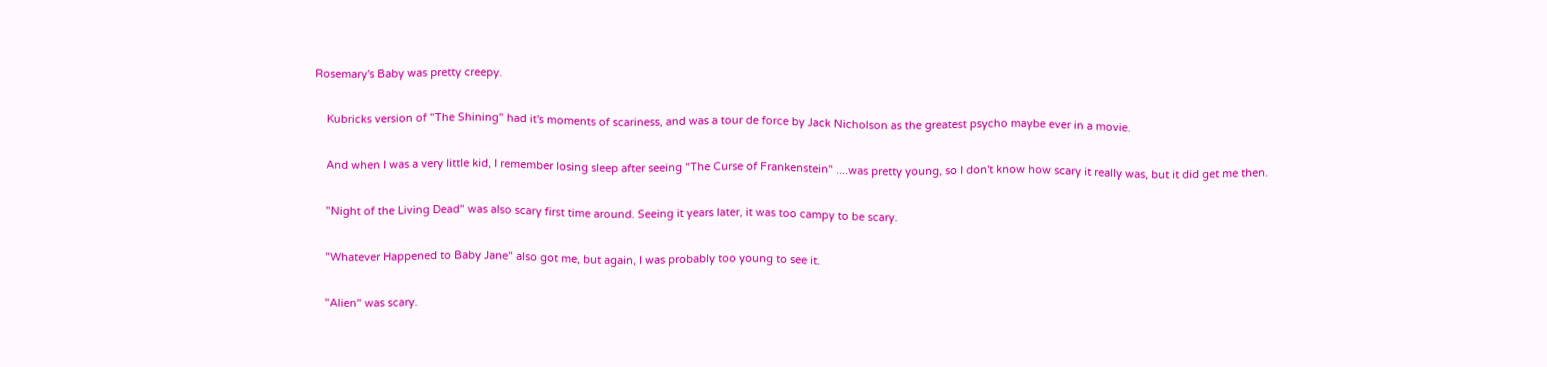Rosemary's Baby was pretty creepy.

    Kubricks version of "The Shining" had it's moments of scariness, and was a tour de force by Jack Nicholson as the greatest psycho maybe ever in a movie.

    And when I was a very little kid, I remember losing sleep after seeing "The Curse of Frankenstein" ....was pretty young, so I don't know how scary it really was, but it did get me then.

    "Night of the Living Dead" was also scary first time around. Seeing it years later, it was too campy to be scary.

    "Whatever Happened to Baby Jane" also got me, but again, I was probably too young to see it.

    "Alien" was scary.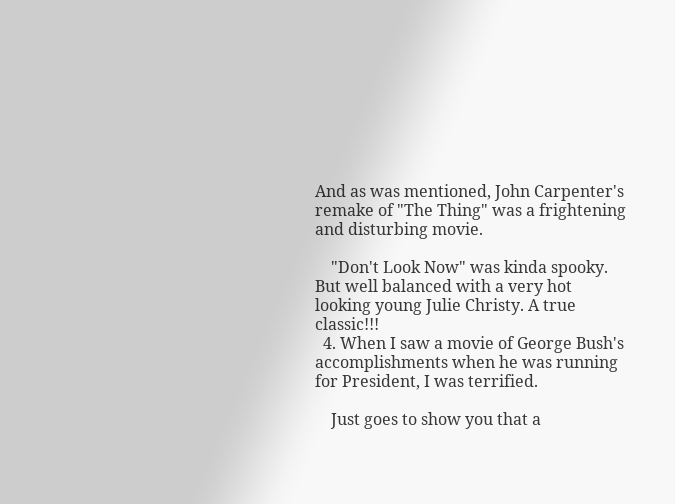And as was mentioned, John Carpenter's remake of "The Thing" was a frightening and disturbing movie.

    "Don't Look Now" was kinda spooky. But well balanced with a very hot looking young Julie Christy. A true classic!!!
  4. When I saw a movie of George Bush's accomplishments when he was running for President, I was terrified.

    Just goes to show you that a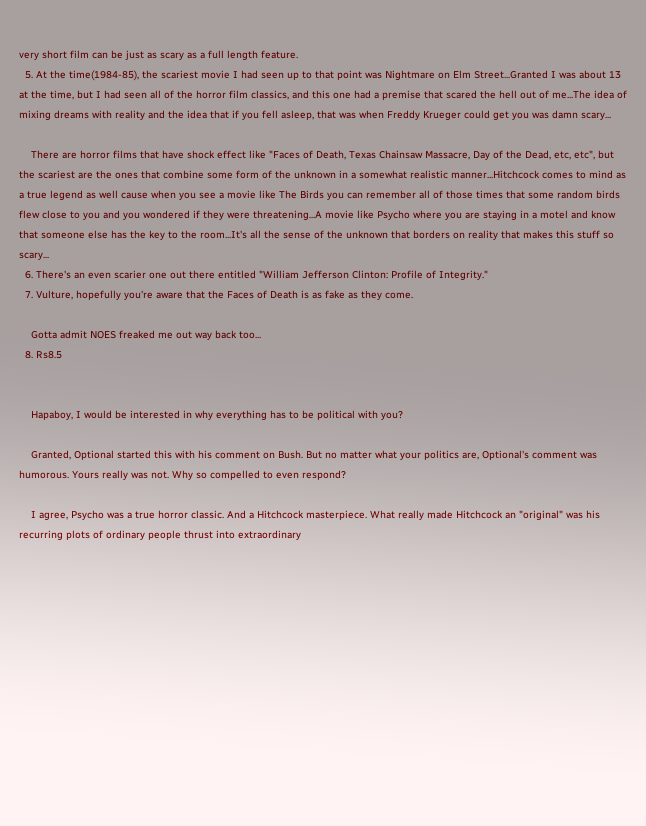very short film can be just as scary as a full length feature.
  5. At the time(1984-85), the scariest movie I had seen up to that point was Nightmare on Elm Street...Granted I was about 13 at the time, but I had seen all of the horror film classics, and this one had a premise that scared the hell out of me...The idea of mixing dreams with reality and the idea that if you fell asleep, that was when Freddy Krueger could get you was damn scary...

    There are horror films that have shock effect like "Faces of Death, Texas Chainsaw Massacre, Day of the Dead, etc, etc", but the scariest are the ones that combine some form of the unknown in a somewhat realistic manner...Hitchcock comes to mind as a true legend as well cause when you see a movie like The Birds you can remember all of those times that some random birds flew close to you and you wondered if they were threatening...A movie like Psycho where you are staying in a motel and know that someone else has the key to the room...It's all the sense of the unknown that borders on reality that makes this stuff so scary...
  6. There's an even scarier one out there entitled "William Jefferson Clinton: Profile of Integrity."
  7. Vulture, hopefully you're aware that the Faces of Death is as fake as they come.

    Gotta admit NOES freaked me out way back too...
  8. Rs8.5


    Hapaboy, I would be interested in why everything has to be political with you?

    Granted, Optional started this with his comment on Bush. But no matter what your politics are, Optional's comment was humorous. Yours really was not. Why so compelled to even respond?

    I agree, Psycho was a true horror classic. And a Hitchcock masterpiece. What really made Hitchcock an "original" was his recurring plots of ordinary people thrust into extraordinary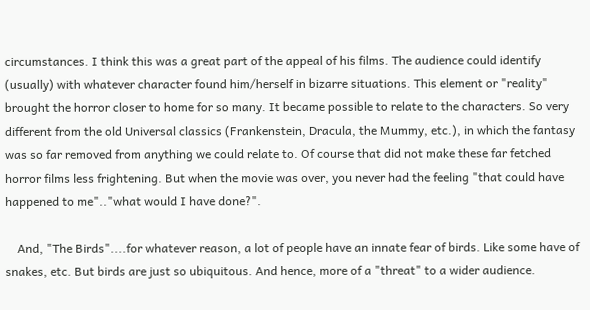circumstances. I think this was a great part of the appeal of his films. The audience could identify (usually) with whatever character found him/herself in bizarre situations. This element or "reality" brought the horror closer to home for so many. It became possible to relate to the characters. So very different from the old Universal classics (Frankenstein, Dracula, the Mummy, etc.), in which the fantasy was so far removed from anything we could relate to. Of course that did not make these far fetched horror films less frightening. But when the movie was over, you never had the feeling "that could have happened to me".."what would I have done?".

    And, "The Birds"....for whatever reason, a lot of people have an innate fear of birds. Like some have of snakes, etc. But birds are just so ubiquitous. And hence, more of a "threat" to a wider audience.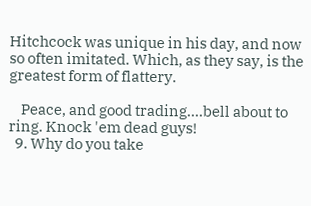Hitchcock was unique in his day, and now so often imitated. Which, as they say, is the greatest form of flattery.

    Peace, and good trading....bell about to ring. Knock 'em dead guys!
  9. Why do you take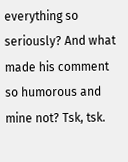everything so seriously? And what made his comment so humorous and mine not? Tsk, tsk.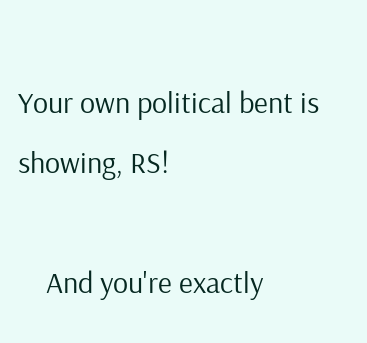Your own political bent is showing, RS!

    And you're exactly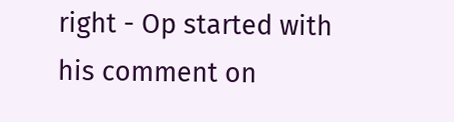right - Op started with his comment on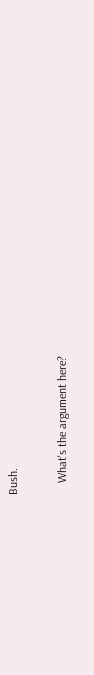Bush.

    What's the argument here?